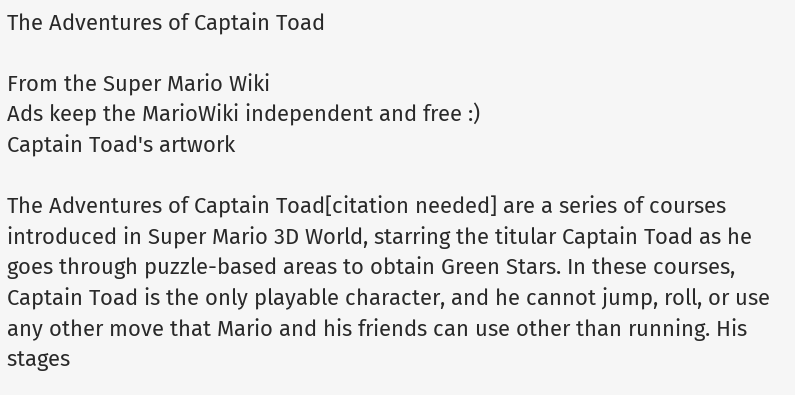The Adventures of Captain Toad

From the Super Mario Wiki
Ads keep the MarioWiki independent and free :)
Captain Toad's artwork

The Adventures of Captain Toad[citation needed] are a series of courses introduced in Super Mario 3D World, starring the titular Captain Toad as he goes through puzzle-based areas to obtain Green Stars. In these courses, Captain Toad is the only playable character, and he cannot jump, roll, or use any other move that Mario and his friends can use other than running. His stages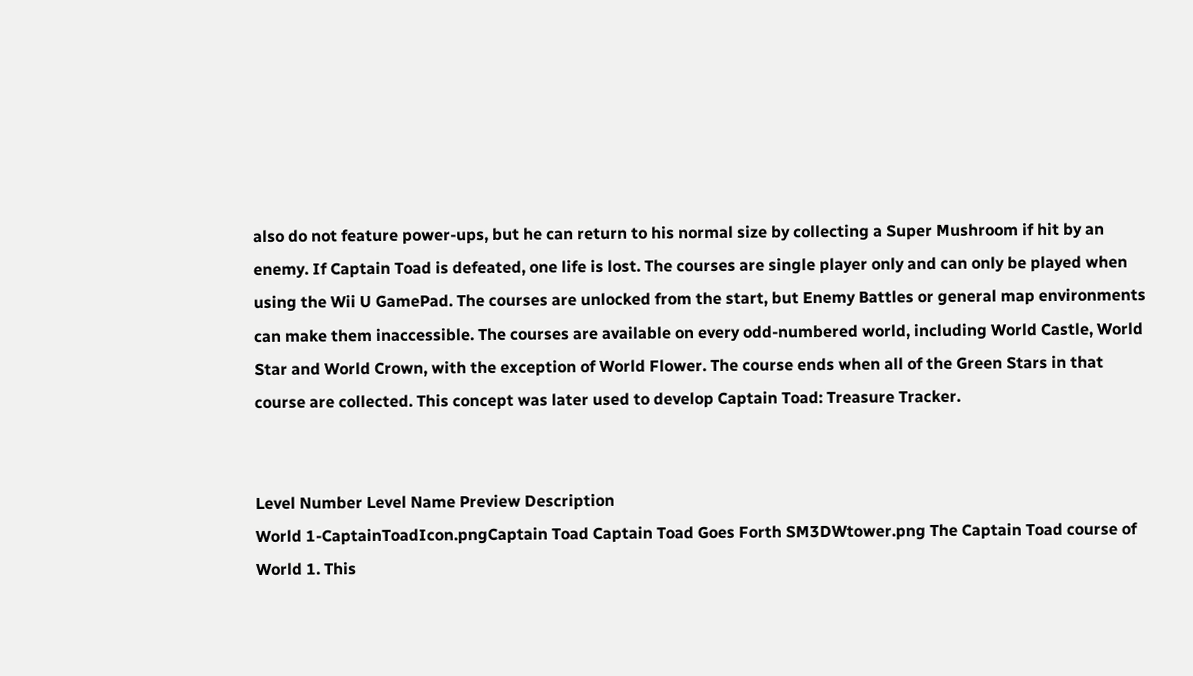also do not feature power-ups, but he can return to his normal size by collecting a Super Mushroom if hit by an enemy. If Captain Toad is defeated, one life is lost. The courses are single player only and can only be played when using the Wii U GamePad. The courses are unlocked from the start, but Enemy Battles or general map environments can make them inaccessible. The courses are available on every odd-numbered world, including World Castle, World Star and World Crown, with the exception of World Flower. The course ends when all of the Green Stars in that course are collected. This concept was later used to develop Captain Toad: Treasure Tracker.


Level Number Level Name Preview Description
World 1-CaptainToadIcon.pngCaptain Toad Captain Toad Goes Forth SM3DWtower.png The Captain Toad course of World 1. This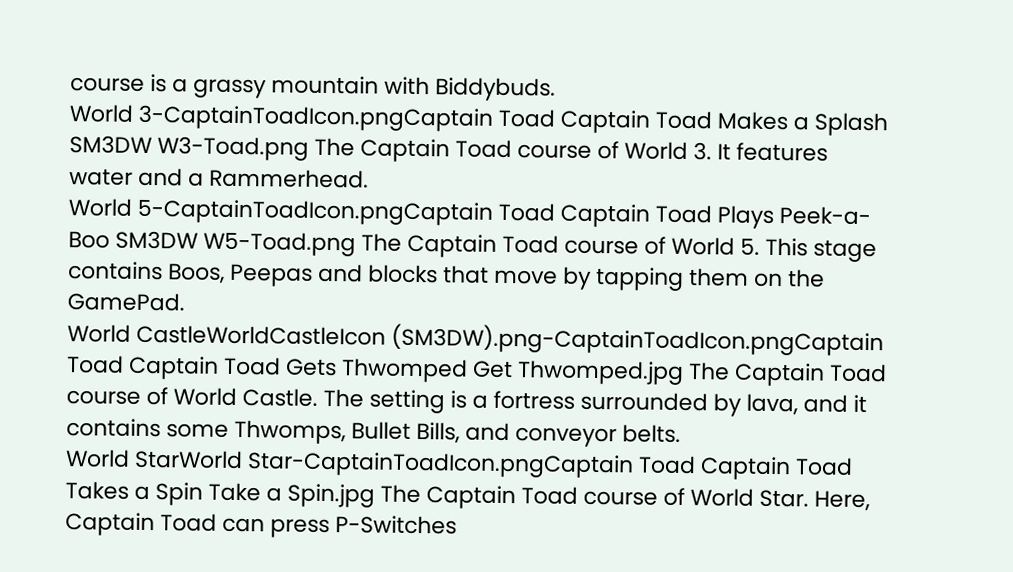course is a grassy mountain with Biddybuds.
World 3-CaptainToadIcon.pngCaptain Toad Captain Toad Makes a Splash SM3DW W3-Toad.png The Captain Toad course of World 3. It features water and a Rammerhead.
World 5-CaptainToadIcon.pngCaptain Toad Captain Toad Plays Peek-a-Boo SM3DW W5-Toad.png The Captain Toad course of World 5. This stage contains Boos, Peepas and blocks that move by tapping them on the GamePad.
World CastleWorldCastleIcon (SM3DW).png-CaptainToadIcon.pngCaptain Toad Captain Toad Gets Thwomped Get Thwomped.jpg The Captain Toad course of World Castle. The setting is a fortress surrounded by lava, and it contains some Thwomps, Bullet Bills, and conveyor belts.
World StarWorld Star-CaptainToadIcon.pngCaptain Toad Captain Toad Takes a Spin Take a Spin.jpg The Captain Toad course of World Star. Here, Captain Toad can press P-Switches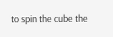to spin the cube the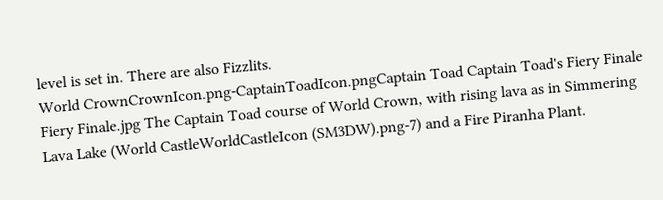level is set in. There are also Fizzlits.
World CrownCrownIcon.png-CaptainToadIcon.pngCaptain Toad Captain Toad's Fiery Finale Fiery Finale.jpg The Captain Toad course of World Crown, with rising lava as in Simmering Lava Lake (World CastleWorldCastleIcon (SM3DW).png-7) and a Fire Piranha Plant.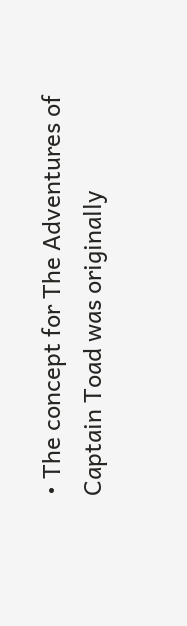• The concept for The Adventures of Captain Toad was originally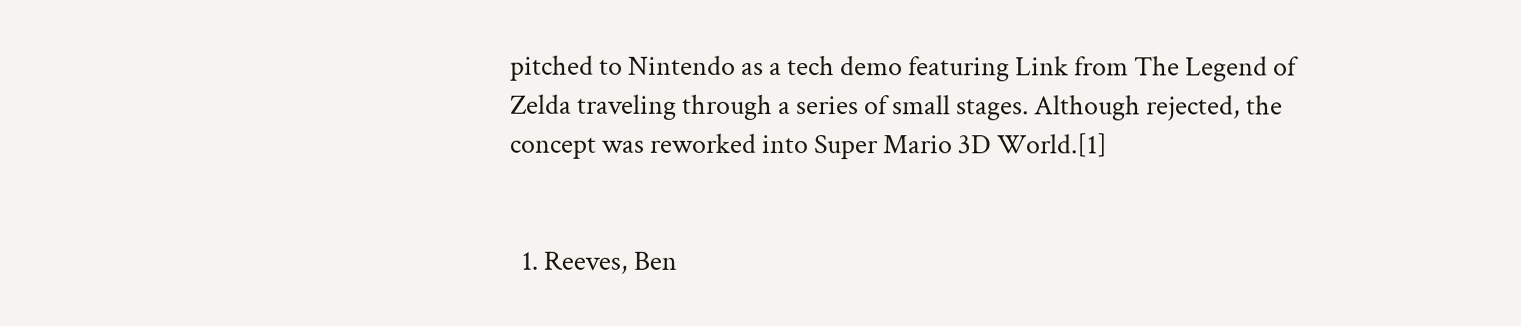pitched to Nintendo as a tech demo featuring Link from The Legend of Zelda traveling through a series of small stages. Although rejected, the concept was reworked into Super Mario 3D World.[1]


  1. Reeves, Ben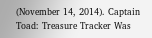(November 14, 2014). Captain Toad: Treasure Tracker Was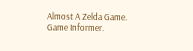Almost A Zelda Game. Game Informer.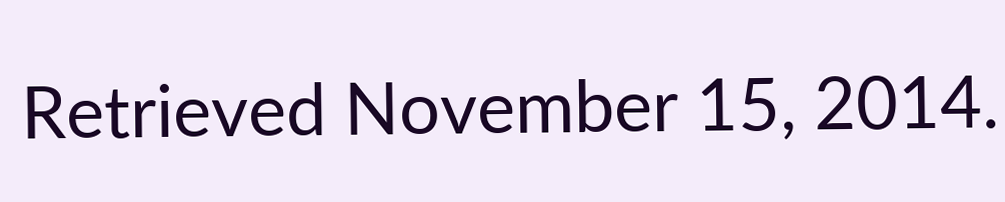Retrieved November 15, 2014.